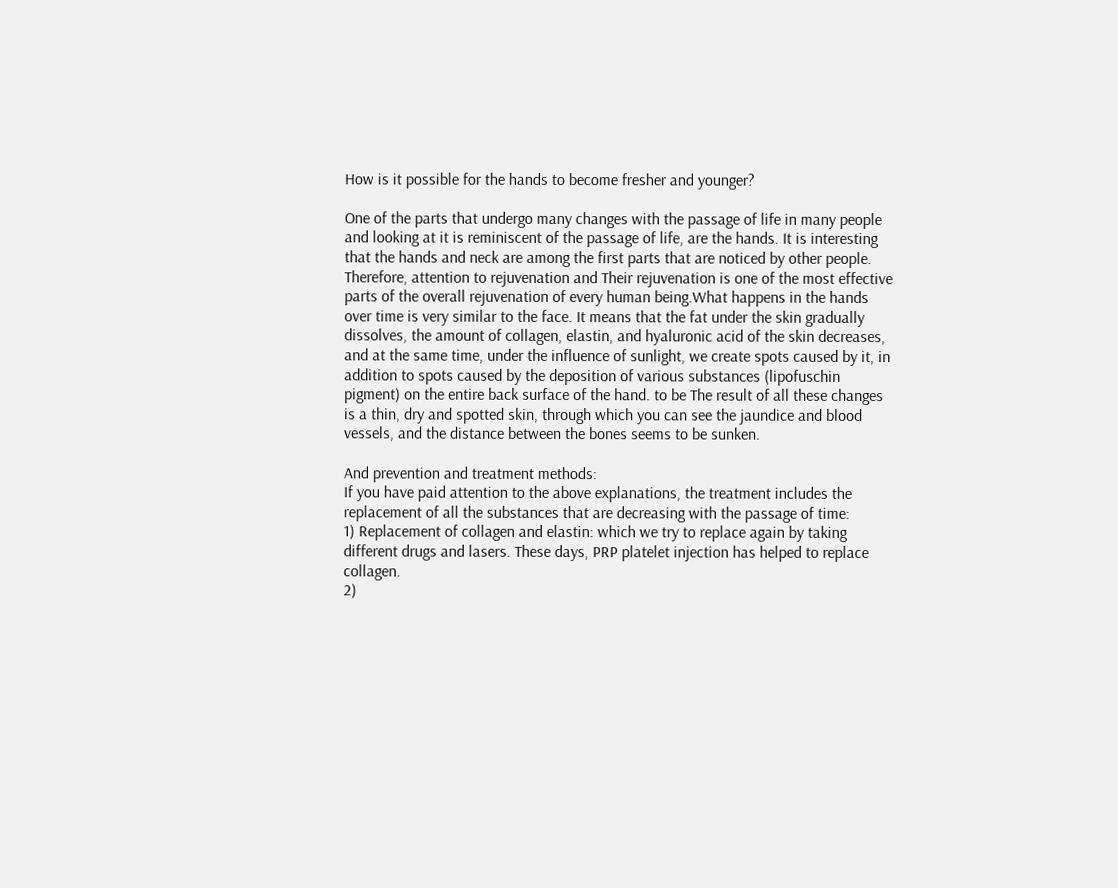How is it possible for the hands to become fresher and younger?

One of the parts that undergo many changes with the passage of life in many people and looking at it is reminiscent of the passage of life, are the hands. It is interesting that the hands and neck are among the first parts that are noticed by other people. Therefore, attention to rejuvenation and Their rejuvenation is one of the most effective parts of the overall rejuvenation of every human being.What happens in the hands over time is very similar to the face. It means that the fat under the skin gradually dissolves, the amount of collagen, elastin, and hyaluronic acid of the skin decreases, and at the same time, under the influence of sunlight, we create spots caused by it, in addition to spots caused by the deposition of various substances (lipofuschin pigment) on the entire back surface of the hand. to be The result of all these changes is a thin, dry and spotted skin, through which you can see the jaundice and blood vessels, and the distance between the bones seems to be sunken.

And prevention and treatment methods:
If you have paid attention to the above explanations, the treatment includes the replacement of all the substances that are decreasing with the passage of time:
1) Replacement of collagen and elastin: which we try to replace again by taking different drugs and lasers. These days, PRP platelet injection has helped to replace collagen.
2)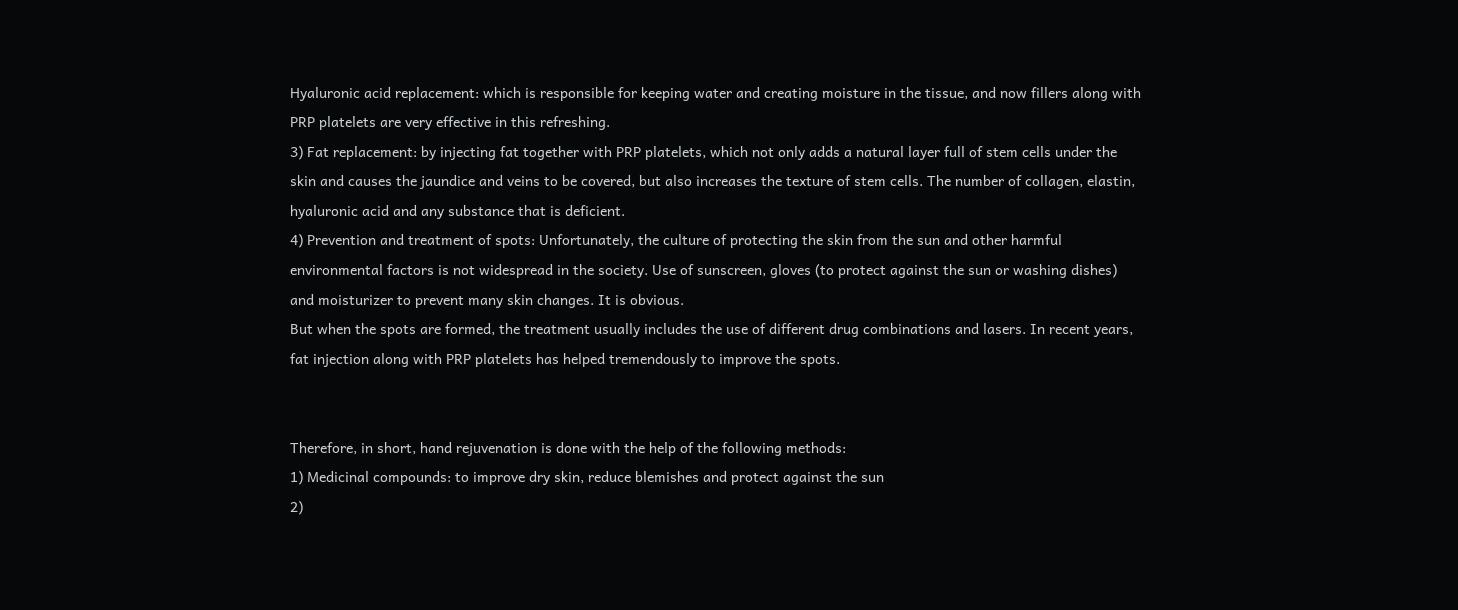Hyaluronic acid replacement: which is responsible for keeping water and creating moisture in the tissue, and now fillers along with PRP platelets are very effective in this refreshing.
3) Fat replacement: by injecting fat together with PRP platelets, which not only adds a natural layer full of stem cells under the skin and causes the jaundice and veins to be covered, but also increases the texture of stem cells. The number of collagen, elastin, hyaluronic acid and any substance that is deficient.
4) Prevention and treatment of spots: Unfortunately, the culture of protecting the skin from the sun and other harmful environmental factors is not widespread in the society. Use of sunscreen, gloves (to protect against the sun or washing dishes) and moisturizer to prevent many skin changes. It is obvious.
But when the spots are formed, the treatment usually includes the use of different drug combinations and lasers. In recent years, fat injection along with PRP platelets has helped tremendously to improve the spots.


Therefore, in short, hand rejuvenation is done with the help of the following methods:
1) Medicinal compounds: to improve dry skin, reduce blemishes and protect against the sun
2)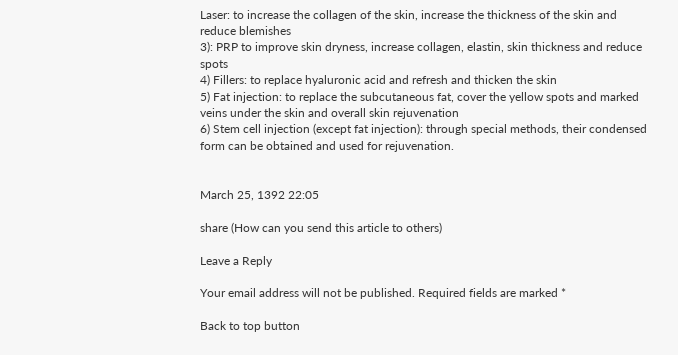Laser: to increase the collagen of the skin, increase the thickness of the skin and reduce blemishes
3): PRP to improve skin dryness, increase collagen, elastin, skin thickness and reduce spots
4) Fillers: to replace hyaluronic acid and refresh and thicken the skin
5) Fat injection: to replace the subcutaneous fat, cover the yellow spots and marked veins under the skin and overall skin rejuvenation
6) Stem cell injection (except fat injection): through special methods, their condensed form can be obtained and used for rejuvenation.


March 25, 1392 22:05

share (How can you send this article to others)

Leave a Reply

Your email address will not be published. Required fields are marked *

Back to top button